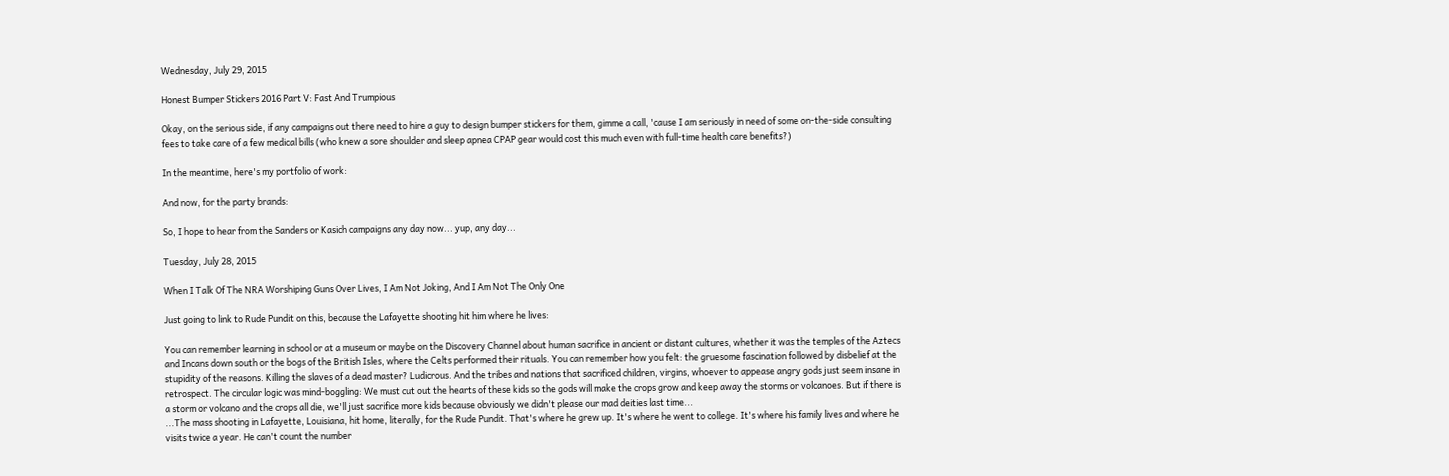Wednesday, July 29, 2015

Honest Bumper Stickers 2016 Part V: Fast And Trumpious

Okay, on the serious side, if any campaigns out there need to hire a guy to design bumper stickers for them, gimme a call, 'cause I am seriously in need of some on-the-side consulting fees to take care of a few medical bills (who knew a sore shoulder and sleep apnea CPAP gear would cost this much even with full-time health care benefits?)

In the meantime, here's my portfolio of work:

And now, for the party brands:

So, I hope to hear from the Sanders or Kasich campaigns any day now... yup, any day...

Tuesday, July 28, 2015

When I Talk Of The NRA Worshiping Guns Over Lives, I Am Not Joking, And I Am Not The Only One

Just going to link to Rude Pundit on this, because the Lafayette shooting hit him where he lives:

You can remember learning in school or at a museum or maybe on the Discovery Channel about human sacrifice in ancient or distant cultures, whether it was the temples of the Aztecs and Incans down south or the bogs of the British Isles, where the Celts performed their rituals. You can remember how you felt: the gruesome fascination followed by disbelief at the stupidity of the reasons. Killing the slaves of a dead master? Ludicrous. And the tribes and nations that sacrificed children, virgins, whoever to appease angry gods just seem insane in retrospect. The circular logic was mind-boggling: We must cut out the hearts of these kids so the gods will make the crops grow and keep away the storms or volcanoes. But if there is a storm or volcano and the crops all die, we'll just sacrifice more kids because obviously we didn't please our mad deities last time...
...The mass shooting in Lafayette, Louisiana, hit home, literally, for the Rude Pundit. That's where he grew up. It's where he went to college. It's where his family lives and where he visits twice a year. He can't count the number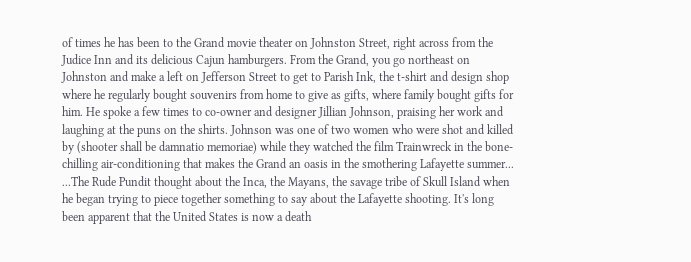of times he has been to the Grand movie theater on Johnston Street, right across from the Judice Inn and its delicious Cajun hamburgers. From the Grand, you go northeast on Johnston and make a left on Jefferson Street to get to Parish Ink, the t-shirt and design shop where he regularly bought souvenirs from home to give as gifts, where family bought gifts for him. He spoke a few times to co-owner and designer Jillian Johnson, praising her work and laughing at the puns on the shirts. Johnson was one of two women who were shot and killed by (shooter shall be damnatio memoriae) while they watched the film Trainwreck in the bone-chilling air-conditioning that makes the Grand an oasis in the smothering Lafayette summer...
...The Rude Pundit thought about the Inca, the Mayans, the savage tribe of Skull Island when he began trying to piece together something to say about the Lafayette shooting. It's long been apparent that the United States is now a death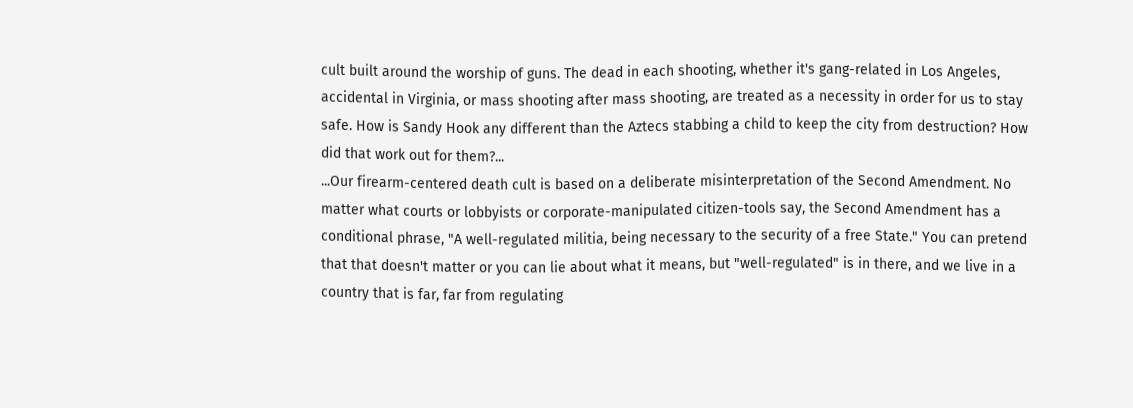cult built around the worship of guns. The dead in each shooting, whether it's gang-related in Los Angeles, accidental in Virginia, or mass shooting after mass shooting, are treated as a necessity in order for us to stay safe. How is Sandy Hook any different than the Aztecs stabbing a child to keep the city from destruction? How did that work out for them?...
...Our firearm-centered death cult is based on a deliberate misinterpretation of the Second Amendment. No matter what courts or lobbyists or corporate-manipulated citizen-tools say, the Second Amendment has a conditional phrase, "A well-regulated militia, being necessary to the security of a free State." You can pretend that that doesn't matter or you can lie about what it means, but "well-regulated" is in there, and we live in a country that is far, far from regulating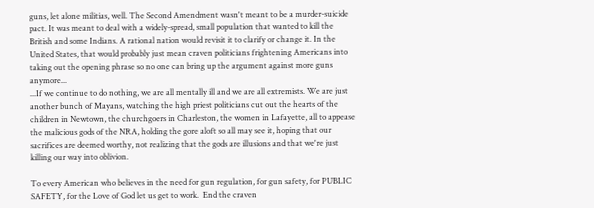guns, let alone militias, well. The Second Amendment wasn't meant to be a murder-suicide pact. It was meant to deal with a widely-spread, small population that wanted to kill the British and some Indians. A rational nation would revisit it to clarify or change it. In the United States, that would probably just mean craven politicians frightening Americans into taking out the opening phrase so no one can bring up the argument against more guns anymore...
...If we continue to do nothing, we are all mentally ill and we are all extremists. We are just another bunch of Mayans, watching the high priest politicians cut out the hearts of the children in Newtown, the churchgoers in Charleston, the women in Lafayette, all to appease the malicious gods of the NRA, holding the gore aloft so all may see it, hoping that our  sacrifices are deemed worthy, not realizing that the gods are illusions and that we're just killing our way into oblivion.

To every American who believes in the need for gun regulation, for gun safety, for PUBLIC SAFETY, for the Love of God let us get to work.  End the craven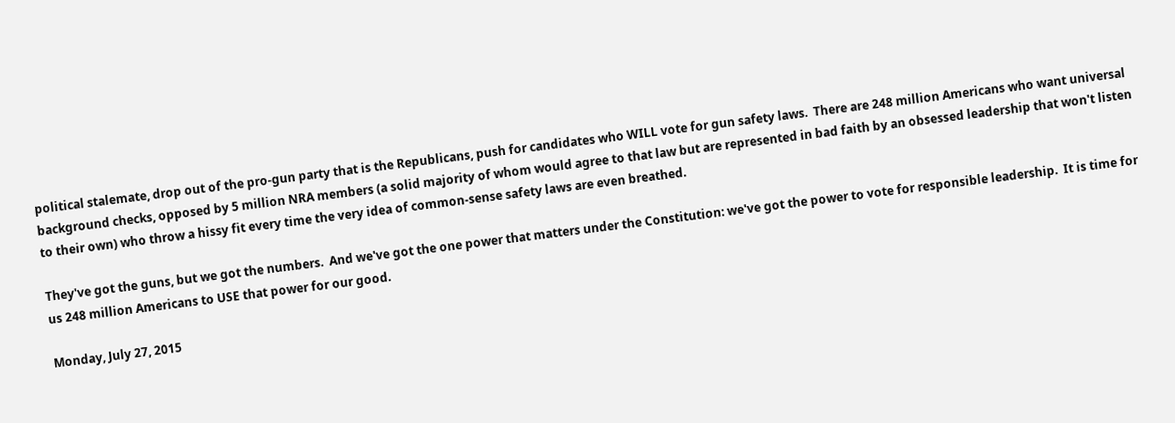political stalemate, drop out of the pro-gun party that is the Republicans, push for candidates who WILL vote for gun safety laws.  There are 248 million Americans who want universal background checks, opposed by 5 million NRA members (a solid majority of whom would agree to that law but are represented in bad faith by an obsessed leadership that won't listen to their own) who throw a hissy fit every time the very idea of common-sense safety laws are even breathed.

They've got the guns, but we got the numbers.  And we've got the one power that matters under the Constitution: we've got the power to vote for responsible leadership.  It is time for us 248 million Americans to USE that power for our good.

Monday, July 27, 2015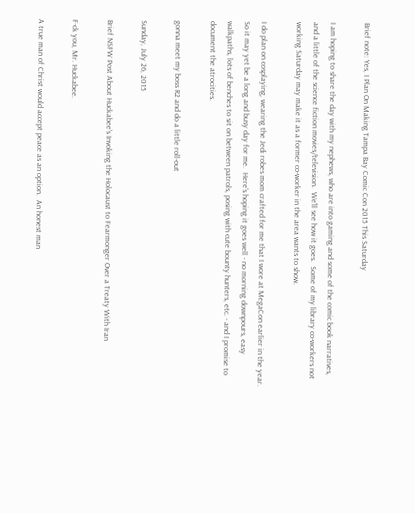Brief note: Yes, I Plan On Making Tampa Bay Comic Con 2015 This Saturday

I am hoping to share the day with my nephews, who are into gaming and some of the comic book narratives, and a little of the science fiction movies/television.  We'll see how it goes.  Some of my library co-workers not working Saturday may make it as a former co-worker in the area wants to show.

I do plan on cosplaying, wearing the Jedi robes mom crafted for me that I wore at MegaCon earlier in the year.  So it may yet be a long and busy day for me.  Here's hoping it goes well - no morning downpours, easy walkpaths, lots of benches to sit on between patrols, posing with cute bounty hunters, etc. - and I promise to document the atrocities.

gonna meet my boss R2 and do a little roll-out

Sunday, July 26, 2015

Brief NSFW Post About Huckabee's Invoking the Holocaust to Fearmonger Over a Treaty With Iran

F-ck you, Mr. Huckabee.

A true man of Christ would accept peace as an option.  An honest man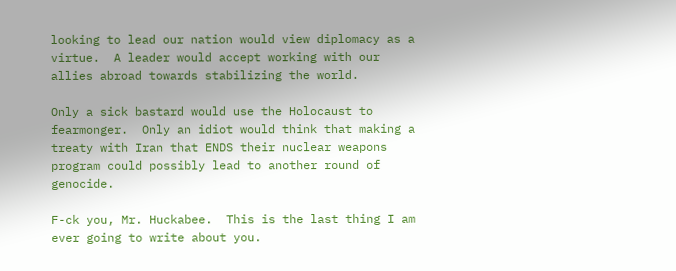looking to lead our nation would view diplomacy as a virtue.  A leader would accept working with our allies abroad towards stabilizing the world.

Only a sick bastard would use the Holocaust to fearmonger.  Only an idiot would think that making a treaty with Iran that ENDS their nuclear weapons program could possibly lead to another round of genocide.

F-ck you, Mr. Huckabee.  This is the last thing I am ever going to write about you.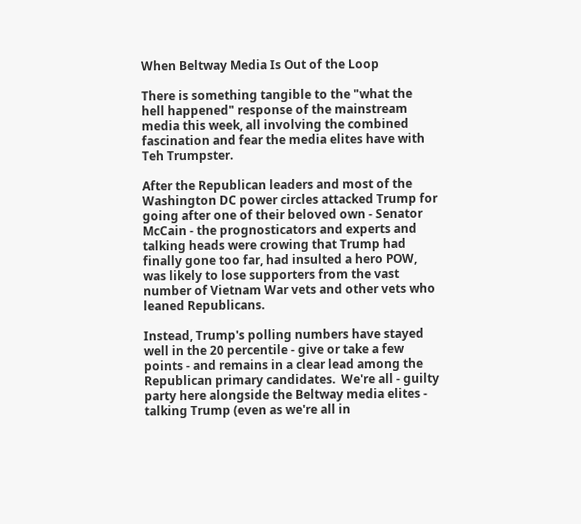When Beltway Media Is Out of the Loop

There is something tangible to the "what the hell happened" response of the mainstream media this week, all involving the combined fascination and fear the media elites have with Teh Trumpster.

After the Republican leaders and most of the Washington DC power circles attacked Trump for going after one of their beloved own - Senator McCain - the prognosticators and experts and talking heads were crowing that Trump had finally gone too far, had insulted a hero POW, was likely to lose supporters from the vast number of Vietnam War vets and other vets who leaned Republicans.

Instead, Trump's polling numbers have stayed well in the 20 percentile - give or take a few points - and remains in a clear lead among the Republican primary candidates.  We're all - guilty party here alongside the Beltway media elites - talking Trump (even as we're all in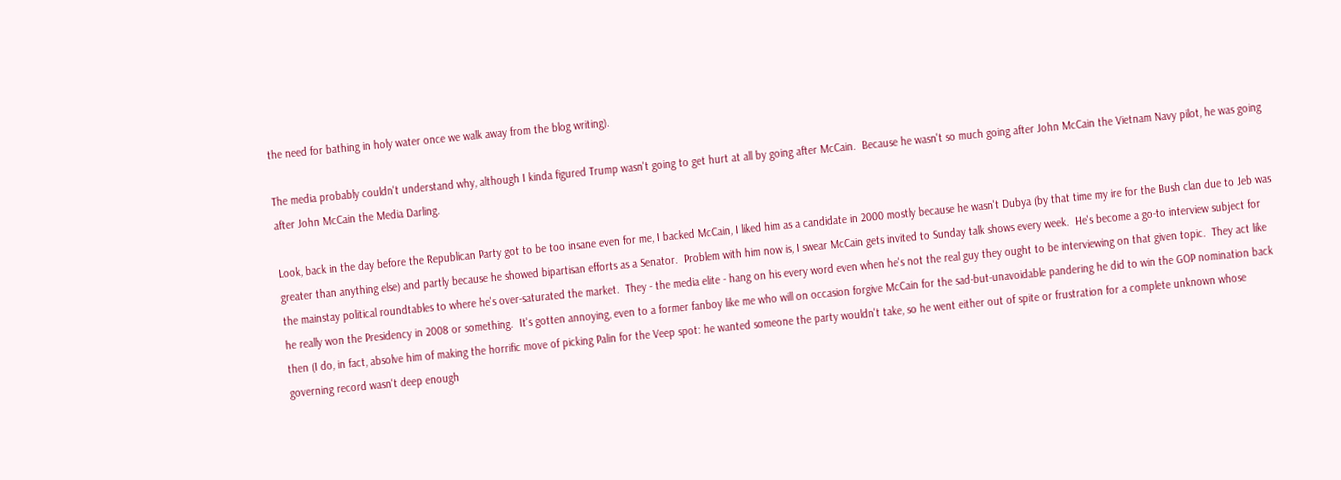the need for bathing in holy water once we walk away from the blog writing).

The media probably couldn't understand why, although I kinda figured Trump wasn't going to get hurt at all by going after McCain.  Because he wasn't so much going after John McCain the Vietnam Navy pilot, he was going after John McCain the Media Darling.

Look, back in the day before the Republican Party got to be too insane even for me, I backed McCain, I liked him as a candidate in 2000 mostly because he wasn't Dubya (by that time my ire for the Bush clan due to Jeb was greater than anything else) and partly because he showed bipartisan efforts as a Senator.  Problem with him now is, I swear McCain gets invited to Sunday talk shows every week.  He's become a go-to interview subject for the mainstay political roundtables to where he's over-saturated the market.  They - the media elite - hang on his every word even when he's not the real guy they ought to be interviewing on that given topic.  They act like he really won the Presidency in 2008 or something.  It's gotten annoying, even to a former fanboy like me who will on occasion forgive McCain for the sad-but-unavoidable pandering he did to win the GOP nomination back then (I do, in fact, absolve him of making the horrific move of picking Palin for the Veep spot: he wanted someone the party wouldn't take, so he went either out of spite or frustration for a complete unknown whose governing record wasn't deep enough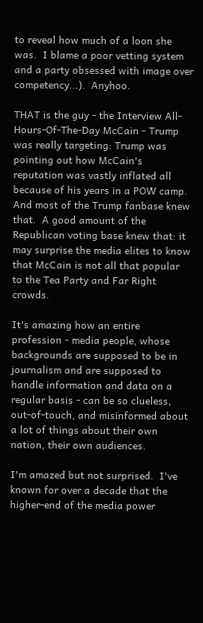to reveal how much of a loon she was.  I blame a poor vetting system and a party obsessed with image over competency...).  Anyhoo.

THAT is the guy - the Interview All-Hours-Of-The-Day McCain - Trump was really targeting: Trump was pointing out how McCain's reputation was vastly inflated all because of his years in a POW camp.  And most of the Trump fanbase knew that.  A good amount of the Republican voting base knew that: it may surprise the media elites to know that McCain is not all that popular to the Tea Party and Far Right crowds.

It's amazing how an entire profession - media people, whose backgrounds are supposed to be in journalism and are supposed to handle information and data on a regular basis - can be so clueless, out-of-touch, and misinformed about a lot of things about their own nation, their own audiences.

I'm amazed but not surprised.  I've known for over a decade that the higher-end of the media power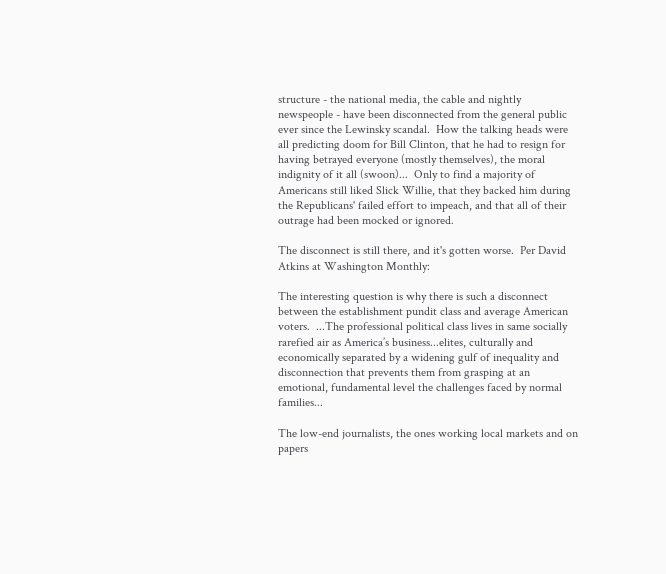structure - the national media, the cable and nightly newspeople - have been disconnected from the general public ever since the Lewinsky scandal.  How the talking heads were all predicting doom for Bill Clinton, that he had to resign for having betrayed everyone (mostly themselves), the moral indignity of it all (swoon)...  Only to find a majority of Americans still liked Slick Willie, that they backed him during the Republicans' failed effort to impeach, and that all of their outrage had been mocked or ignored.

The disconnect is still there, and it's gotten worse.  Per David Atkins at Washington Monthly:

The interesting question is why there is such a disconnect between the establishment pundit class and average American voters.  ...The professional political class lives in same socially rarefied air as America’s business...elites, culturally and economically separated by a widening gulf of inequality and disconnection that prevents them from grasping at an emotional, fundamental level the challenges faced by normal families...

The low-end journalists, the ones working local markets and on papers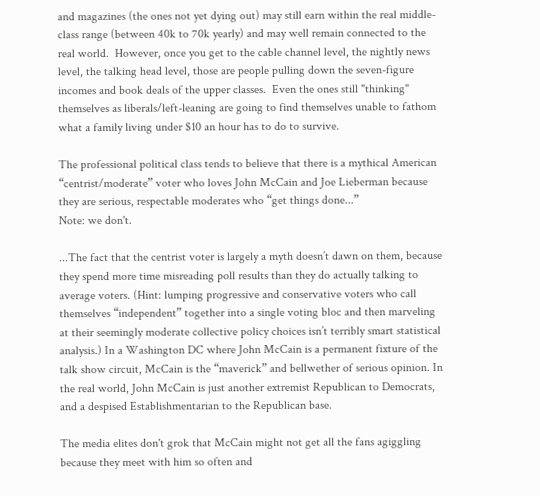and magazines (the ones not yet dying out) may still earn within the real middle-class range (between 40k to 70k yearly) and may well remain connected to the real world.  However, once you get to the cable channel level, the nightly news level, the talking head level, those are people pulling down the seven-figure incomes and book deals of the upper classes.  Even the ones still "thinking" themselves as liberals/left-leaning are going to find themselves unable to fathom what a family living under $10 an hour has to do to survive.

The professional political class tends to believe that there is a mythical American “centrist/moderate” voter who loves John McCain and Joe Lieberman because they are serious, respectable moderates who “get things done...”
Note: we don't.

...The fact that the centrist voter is largely a myth doesn’t dawn on them, because they spend more time misreading poll results than they do actually talking to average voters. (Hint: lumping progressive and conservative voters who call themselves “independent” together into a single voting bloc and then marveling at their seemingly moderate collective policy choices isn’t terribly smart statistical analysis.) In a Washington DC where John McCain is a permanent fixture of the talk show circuit, McCain is the “maverick” and bellwether of serious opinion. In the real world, John McCain is just another extremist Republican to Democrats, and a despised Establishmentarian to the Republican base.

The media elites don't grok that McCain might not get all the fans agiggling because they meet with him so often and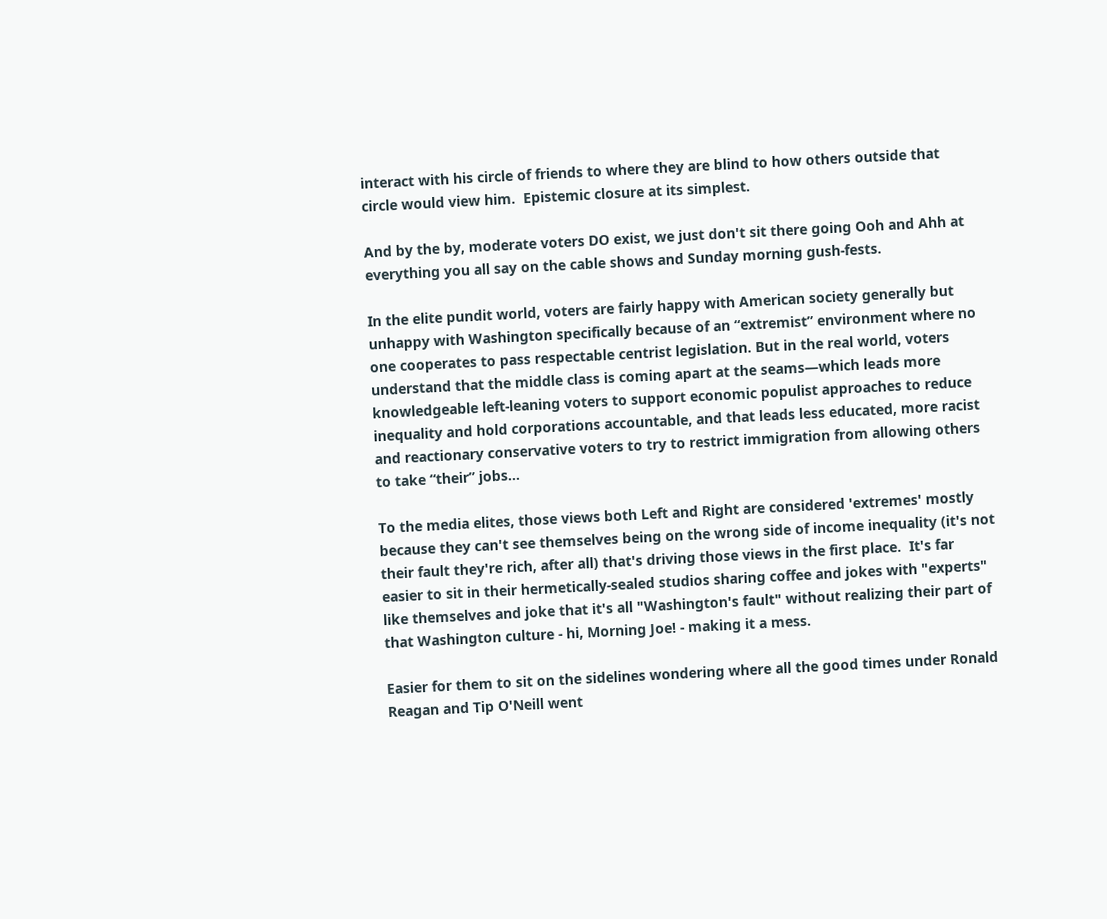interact with his circle of friends to where they are blind to how others outside that circle would view him.  Epistemic closure at its simplest.

And by the by, moderate voters DO exist, we just don't sit there going Ooh and Ahh at everything you all say on the cable shows and Sunday morning gush-fests.

In the elite pundit world, voters are fairly happy with American society generally but unhappy with Washington specifically because of an “extremist” environment where no one cooperates to pass respectable centrist legislation. But in the real world, voters understand that the middle class is coming apart at the seams—which leads more knowledgeable left-leaning voters to support economic populist approaches to reduce inequality and hold corporations accountable, and that leads less educated, more racist and reactionary conservative voters to try to restrict immigration from allowing others to take “their” jobs...

To the media elites, those views both Left and Right are considered 'extremes' mostly because they can't see themselves being on the wrong side of income inequality (it's not their fault they're rich, after all) that's driving those views in the first place.  It's far easier to sit in their hermetically-sealed studios sharing coffee and jokes with "experts" like themselves and joke that it's all "Washington's fault" without realizing their part of that Washington culture - hi, Morning Joe! - making it a mess.

Easier for them to sit on the sidelines wondering where all the good times under Ronald Reagan and Tip O'Neill went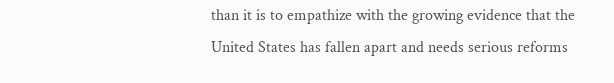than it is to empathize with the growing evidence that the United States has fallen apart and needs serious reforms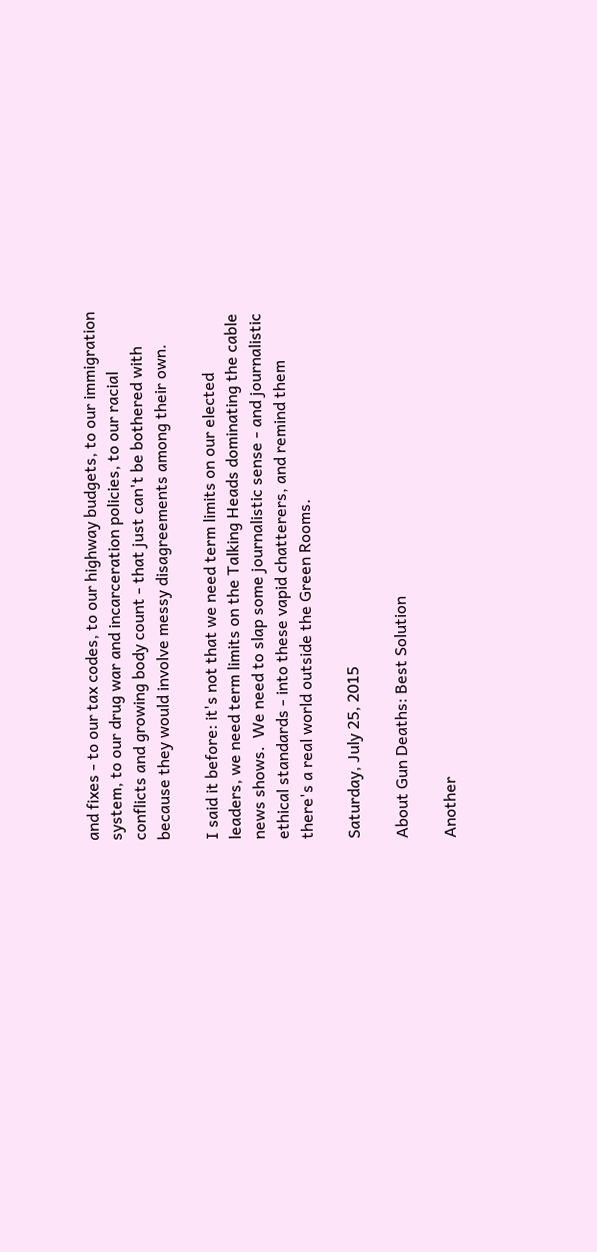and fixes - to our tax codes, to our highway budgets, to our immigration system, to our drug war and incarceration policies, to our racial conflicts and growing body count - that just can't be bothered with because they would involve messy disagreements among their own.

I said it before: it's not that we need term limits on our elected leaders, we need term limits on the Talking Heads dominating the cable news shows.  We need to slap some journalistic sense - and journalistic ethical standards - into these vapid chatterers, and remind them there's a real world outside the Green Rooms.

Saturday, July 25, 2015

About Gun Deaths: Best Solution

Another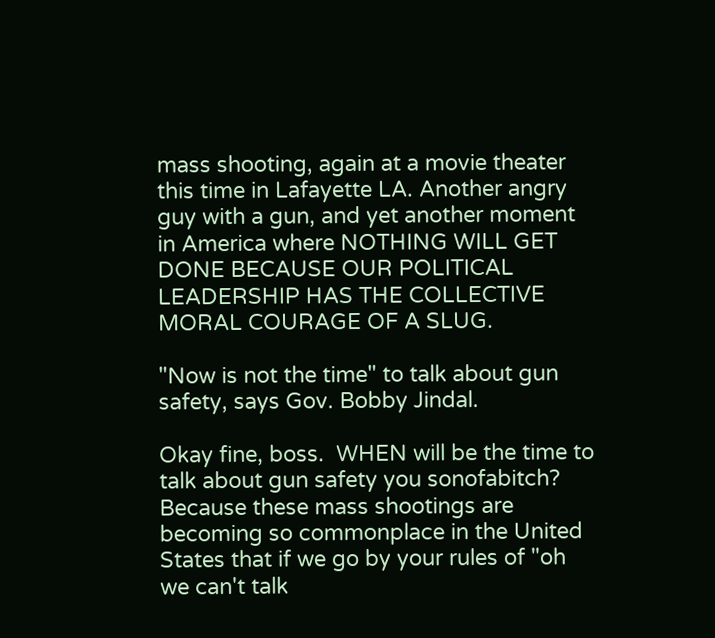mass shooting, again at a movie theater this time in Lafayette LA. Another angry guy with a gun, and yet another moment in America where NOTHING WILL GET DONE BECAUSE OUR POLITICAL LEADERSHIP HAS THE COLLECTIVE MORAL COURAGE OF A SLUG.

"Now is not the time" to talk about gun safety, says Gov. Bobby Jindal.

Okay fine, boss.  WHEN will be the time to talk about gun safety you sonofabitch?  Because these mass shootings are becoming so commonplace in the United States that if we go by your rules of "oh we can't talk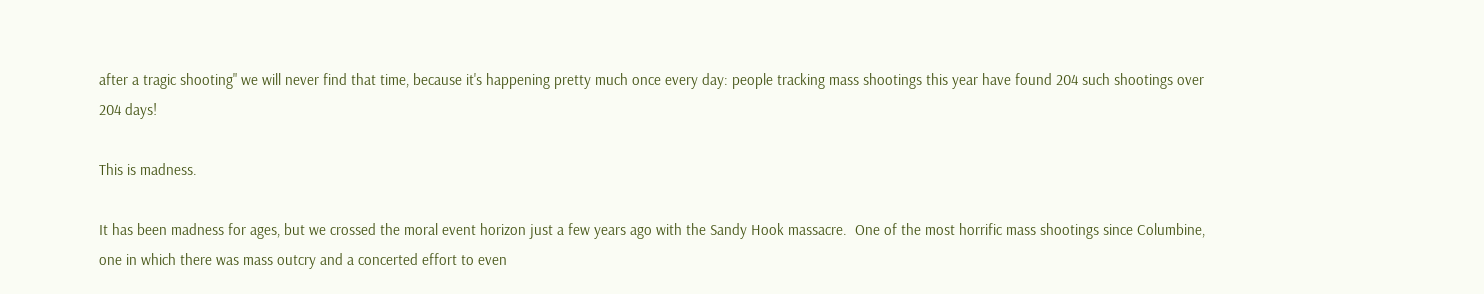after a tragic shooting" we will never find that time, because it's happening pretty much once every day: people tracking mass shootings this year have found 204 such shootings over 204 days!

This is madness.

It has been madness for ages, but we crossed the moral event horizon just a few years ago with the Sandy Hook massacre.  One of the most horrific mass shootings since Columbine, one in which there was mass outcry and a concerted effort to even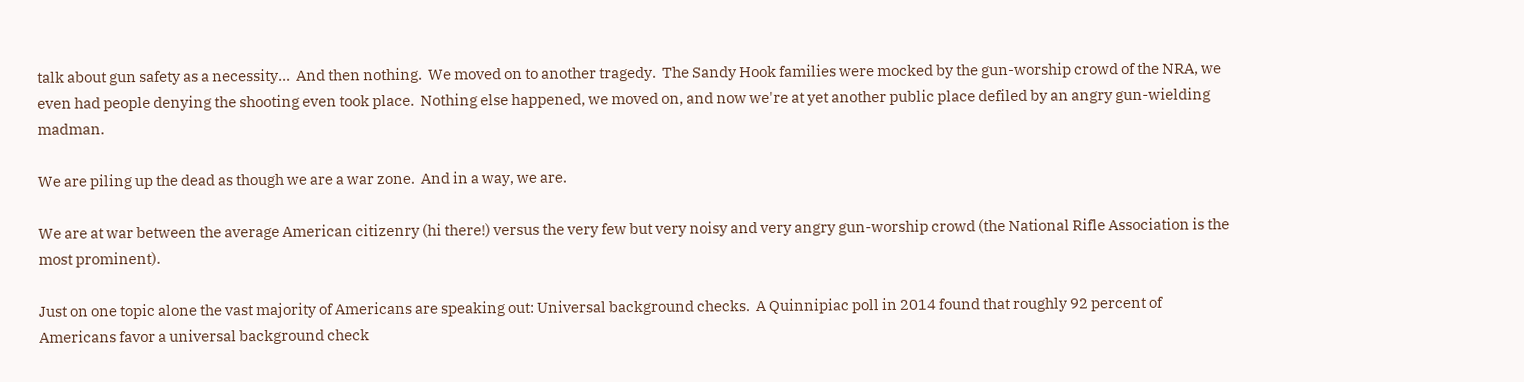talk about gun safety as a necessity...  And then nothing.  We moved on to another tragedy.  The Sandy Hook families were mocked by the gun-worship crowd of the NRA, we even had people denying the shooting even took place.  Nothing else happened, we moved on, and now we're at yet another public place defiled by an angry gun-wielding madman.

We are piling up the dead as though we are a war zone.  And in a way, we are.

We are at war between the average American citizenry (hi there!) versus the very few but very noisy and very angry gun-worship crowd (the National Rifle Association is the most prominent).

Just on one topic alone the vast majority of Americans are speaking out: Universal background checks.  A Quinnipiac poll in 2014 found that roughly 92 percent of Americans favor a universal background check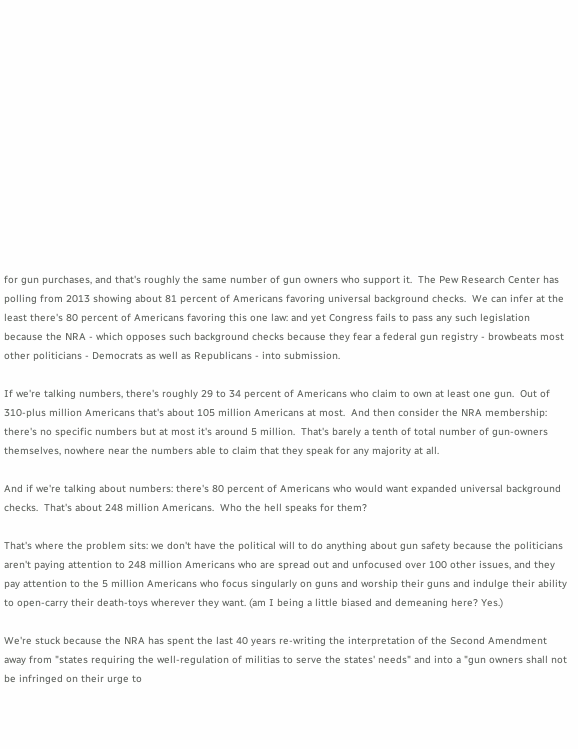for gun purchases, and that's roughly the same number of gun owners who support it.  The Pew Research Center has polling from 2013 showing about 81 percent of Americans favoring universal background checks.  We can infer at the least there's 80 percent of Americans favoring this one law: and yet Congress fails to pass any such legislation because the NRA - which opposes such background checks because they fear a federal gun registry - browbeats most other politicians - Democrats as well as Republicans - into submission.

If we're talking numbers, there's roughly 29 to 34 percent of Americans who claim to own at least one gun.  Out of 310-plus million Americans that's about 105 million Americans at most.  And then consider the NRA membership: there's no specific numbers but at most it's around 5 million.  That's barely a tenth of total number of gun-owners themselves, nowhere near the numbers able to claim that they speak for any majority at all.

And if we're talking about numbers: there's 80 percent of Americans who would want expanded universal background checks.  That's about 248 million Americans.  Who the hell speaks for them?

That's where the problem sits: we don't have the political will to do anything about gun safety because the politicians aren't paying attention to 248 million Americans who are spread out and unfocused over 100 other issues, and they pay attention to the 5 million Americans who focus singularly on guns and worship their guns and indulge their ability to open-carry their death-toys wherever they want. (am I being a little biased and demeaning here? Yes.)

We're stuck because the NRA has spent the last 40 years re-writing the interpretation of the Second Amendment away from "states requiring the well-regulation of militias to serve the states' needs" and into a "gun owners shall not be infringed on their urge to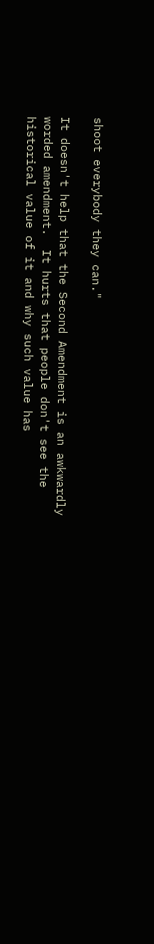shoot everybody they can."

It doesn't help that the Second Amendment is an awkwardly worded amendment.  It hurts that people don't see the historical value of it and why such value has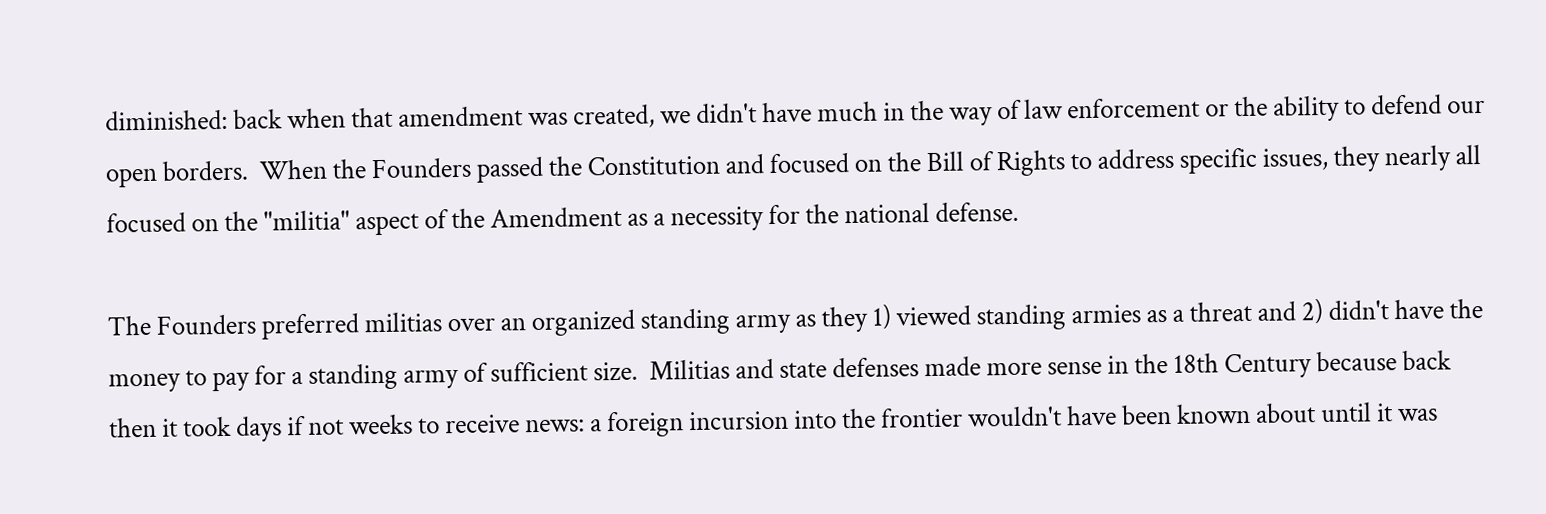diminished: back when that amendment was created, we didn't have much in the way of law enforcement or the ability to defend our open borders.  When the Founders passed the Constitution and focused on the Bill of Rights to address specific issues, they nearly all focused on the "militia" aspect of the Amendment as a necessity for the national defense.

The Founders preferred militias over an organized standing army as they 1) viewed standing armies as a threat and 2) didn't have the money to pay for a standing army of sufficient size.  Militias and state defenses made more sense in the 18th Century because back then it took days if not weeks to receive news: a foreign incursion into the frontier wouldn't have been known about until it was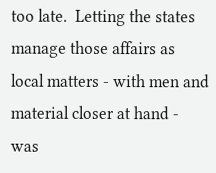too late.  Letting the states manage those affairs as local matters - with men and material closer at hand - was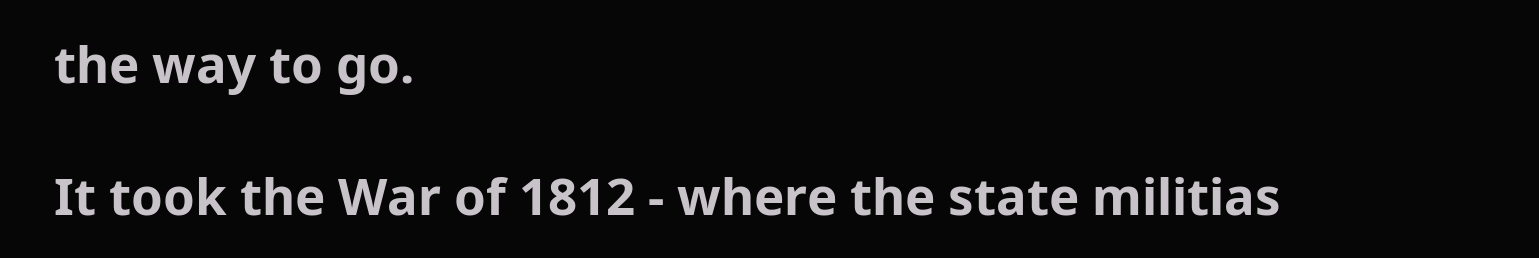the way to go.

It took the War of 1812 - where the state militias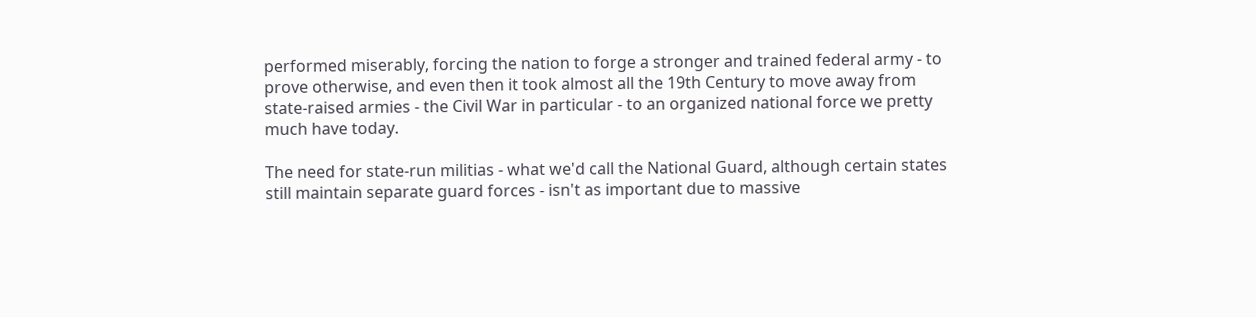performed miserably, forcing the nation to forge a stronger and trained federal army - to prove otherwise, and even then it took almost all the 19th Century to move away from state-raised armies - the Civil War in particular - to an organized national force we pretty much have today.

The need for state-run militias - what we'd call the National Guard, although certain states still maintain separate guard forces - isn't as important due to massive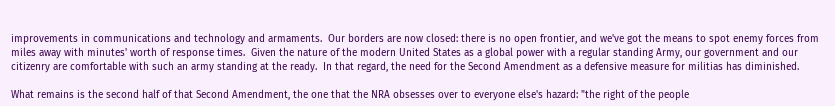improvements in communications and technology and armaments.  Our borders are now closed: there is no open frontier, and we've got the means to spot enemy forces from miles away with minutes' worth of response times.  Given the nature of the modern United States as a global power with a regular standing Army, our government and our citizenry are comfortable with such an army standing at the ready.  In that regard, the need for the Second Amendment as a defensive measure for militias has diminished.

What remains is the second half of that Second Amendment, the one that the NRA obsesses over to everyone else's hazard: "the right of the people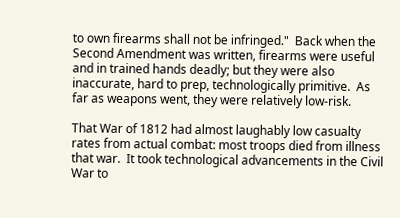to own firearms shall not be infringed."  Back when the Second Amendment was written, firearms were useful and in trained hands deadly; but they were also inaccurate, hard to prep, technologically primitive.  As far as weapons went, they were relatively low-risk.

That War of 1812 had almost laughably low casualty rates from actual combat: most troops died from illness that war.  It took technological advancements in the Civil War to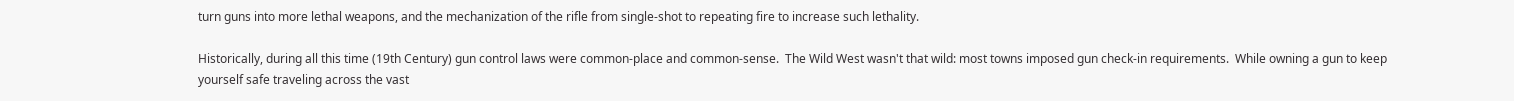turn guns into more lethal weapons, and the mechanization of the rifle from single-shot to repeating fire to increase such lethality.

Historically, during all this time (19th Century) gun control laws were common-place and common-sense.  The Wild West wasn't that wild: most towns imposed gun check-in requirements.  While owning a gun to keep yourself safe traveling across the vast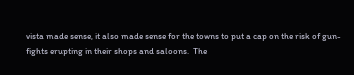vista made sense, it also made sense for the towns to put a cap on the risk of gun-fights erupting in their shops and saloons.  The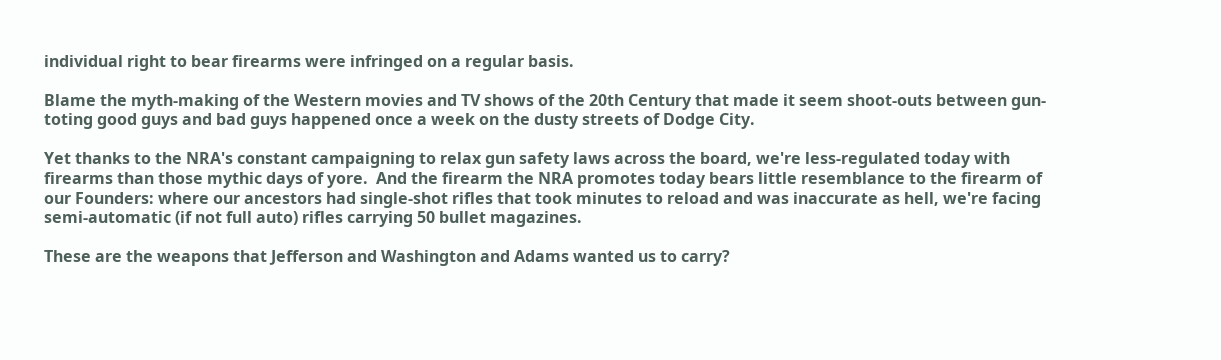individual right to bear firearms were infringed on a regular basis.

Blame the myth-making of the Western movies and TV shows of the 20th Century that made it seem shoot-outs between gun-toting good guys and bad guys happened once a week on the dusty streets of Dodge City.

Yet thanks to the NRA's constant campaigning to relax gun safety laws across the board, we're less-regulated today with firearms than those mythic days of yore.  And the firearm the NRA promotes today bears little resemblance to the firearm of our Founders: where our ancestors had single-shot rifles that took minutes to reload and was inaccurate as hell, we're facing semi-automatic (if not full auto) rifles carrying 50 bullet magazines.

These are the weapons that Jefferson and Washington and Adams wanted us to carry?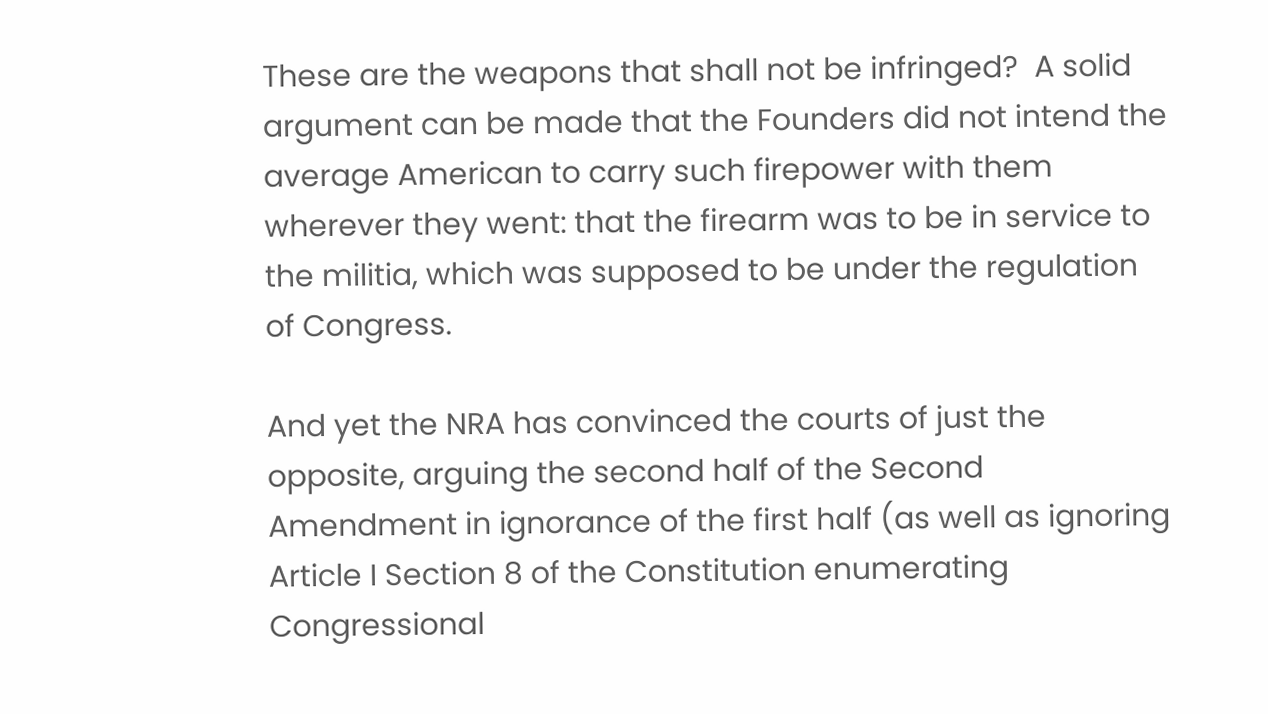These are the weapons that shall not be infringed?  A solid argument can be made that the Founders did not intend the average American to carry such firepower with them wherever they went: that the firearm was to be in service to the militia, which was supposed to be under the regulation of Congress.

And yet the NRA has convinced the courts of just the opposite, arguing the second half of the Second Amendment in ignorance of the first half (as well as ignoring Article I Section 8 of the Constitution enumerating Congressional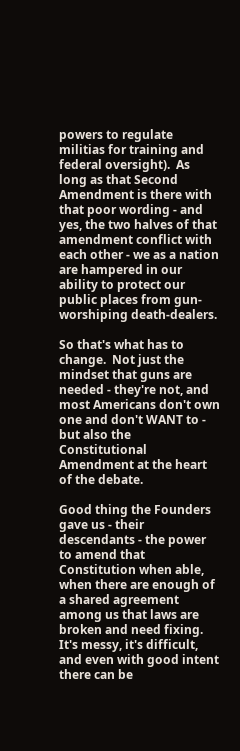powers to regulate militias for training and federal oversight).  As long as that Second Amendment is there with that poor wording - and yes, the two halves of that amendment conflict with each other - we as a nation are hampered in our ability to protect our public places from gun-worshiping death-dealers.

So that's what has to change.  Not just the mindset that guns are needed - they're not, and most Americans don't own one and don't WANT to - but also the Constitutional Amendment at the heart of the debate.

Good thing the Founders gave us - their descendants - the power to amend that Constitution when able, when there are enough of a shared agreement among us that laws are broken and need fixing.  It's messy, it's difficult, and even with good intent there can be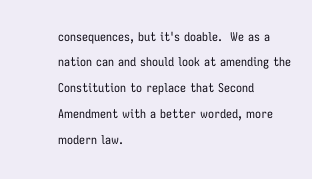consequences, but it's doable.  We as a nation can and should look at amending the Constitution to replace that Second Amendment with a better worded, more modern law.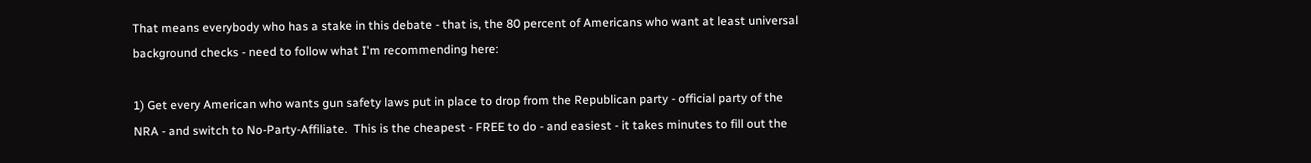That means everybody who has a stake in this debate - that is, the 80 percent of Americans who want at least universal background checks - need to follow what I'm recommending here:

1) Get every American who wants gun safety laws put in place to drop from the Republican party - official party of the NRA - and switch to No-Party-Affiliate.  This is the cheapest - FREE to do - and easiest - it takes minutes to fill out the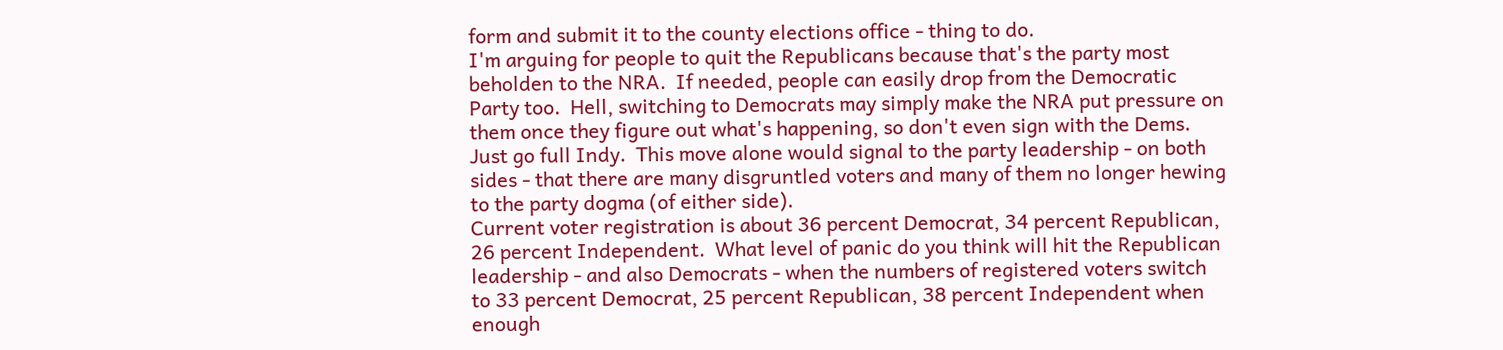form and submit it to the county elections office - thing to do.
I'm arguing for people to quit the Republicans because that's the party most beholden to the NRA.  If needed, people can easily drop from the Democratic Party too.  Hell, switching to Democrats may simply make the NRA put pressure on them once they figure out what's happening, so don't even sign with the Dems.  Just go full Indy.  This move alone would signal to the party leadership - on both sides - that there are many disgruntled voters and many of them no longer hewing to the party dogma (of either side).
Current voter registration is about 36 percent Democrat, 34 percent Republican, 26 percent Independent.  What level of panic do you think will hit the Republican leadership - and also Democrats - when the numbers of registered voters switch to 33 percent Democrat, 25 percent Republican, 38 percent Independent when enough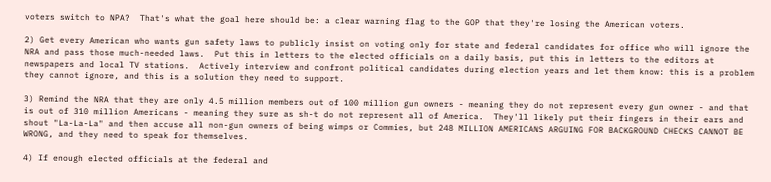voters switch to NPA?  That's what the goal here should be: a clear warning flag to the GOP that they're losing the American voters.

2) Get every American who wants gun safety laws to publicly insist on voting only for state and federal candidates for office who will ignore the NRA and pass those much-needed laws.  Put this in letters to the elected officials on a daily basis, put this in letters to the editors at newspapers and local TV stations.  Actively interview and confront political candidates during election years and let them know: this is a problem they cannot ignore, and this is a solution they need to support.

3) Remind the NRA that they are only 4.5 million members out of 100 million gun owners - meaning they do not represent every gun owner - and that is out of 310 million Americans - meaning they sure as sh-t do not represent all of America.  They'll likely put their fingers in their ears and shout "La-La-La" and then accuse all non-gun owners of being wimps or Commies, but 248 MILLION AMERICANS ARGUING FOR BACKGROUND CHECKS CANNOT BE WRONG, and they need to speak for themselves.

4) If enough elected officials at the federal and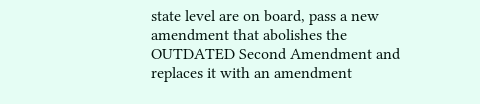state level are on board, pass a new amendment that abolishes the OUTDATED Second Amendment and replaces it with an amendment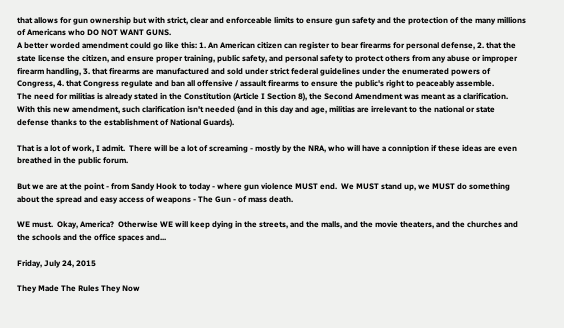that allows for gun ownership but with strict, clear and enforceable limits to ensure gun safety and the protection of the many millions of Americans who DO NOT WANT GUNS.
A better worded amendment could go like this: 1. An American citizen can register to bear firearms for personal defense, 2. that the state license the citizen, and ensure proper training, public safety, and personal safety to protect others from any abuse or improper firearm handling, 3. that firearms are manufactured and sold under strict federal guidelines under the enumerated powers of Congress, 4. that Congress regulate and ban all offensive / assault firearms to ensure the public's right to peaceably assemble.
The need for militias is already stated in the Constitution (Article I Section 8), the Second Amendment was meant as a clarification. With this new amendment, such clarification isn't needed (and in this day and age, militias are irrelevant to the national or state defense thanks to the establishment of National Guards).

That is a lot of work, I admit.  There will be a lot of screaming - mostly by the NRA, who will have a conniption if these ideas are even breathed in the public forum.

But we are at the point - from Sandy Hook to today - where gun violence MUST end.  We MUST stand up, we MUST do something about the spread and easy access of weapons - The Gun - of mass death.

WE must.  Okay, America?  Otherwise WE will keep dying in the streets, and the malls, and the movie theaters, and the churches and the schools and the office spaces and...

Friday, July 24, 2015

They Made The Rules They Now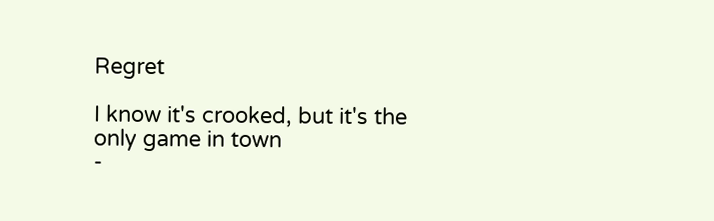Regret

I know it's crooked, but it's the only game in town
-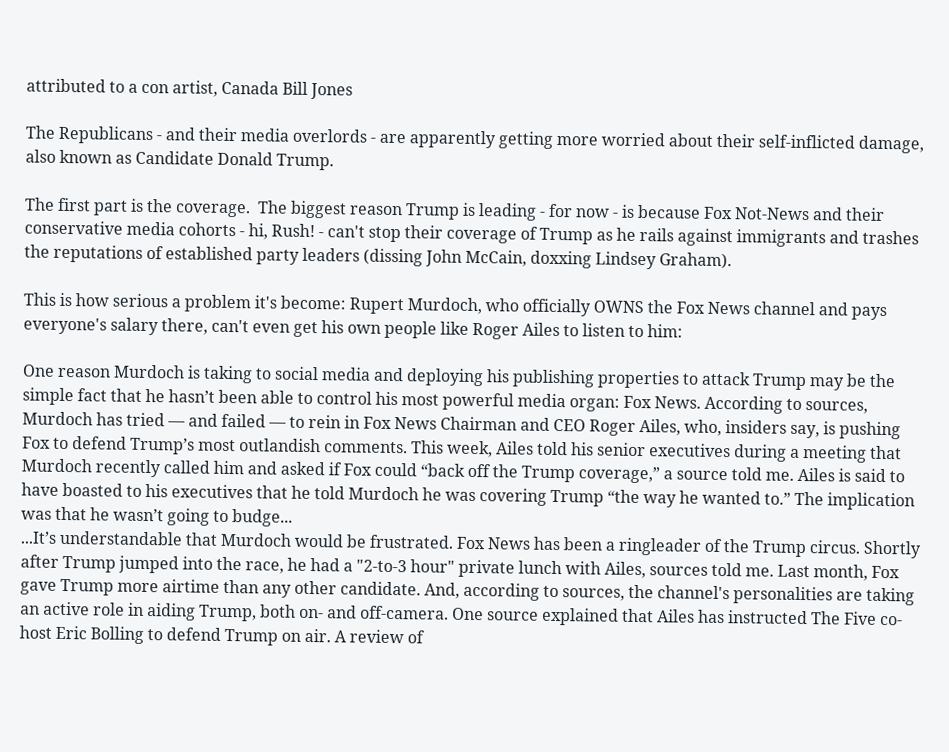attributed to a con artist, Canada Bill Jones

The Republicans - and their media overlords - are apparently getting more worried about their self-inflicted damage, also known as Candidate Donald Trump.

The first part is the coverage.  The biggest reason Trump is leading - for now - is because Fox Not-News and their conservative media cohorts - hi, Rush! - can't stop their coverage of Trump as he rails against immigrants and trashes the reputations of established party leaders (dissing John McCain, doxxing Lindsey Graham).

This is how serious a problem it's become: Rupert Murdoch, who officially OWNS the Fox News channel and pays everyone's salary there, can't even get his own people like Roger Ailes to listen to him:

One reason Murdoch is taking to social media and deploying his publishing properties to attack Trump may be the simple fact that he hasn’t been able to control his most powerful media organ: Fox News. According to sources, Murdoch has tried — and failed — to rein in Fox News Chairman and CEO Roger Ailes, who, insiders say, is pushing Fox to defend Trump’s most outlandish comments. This week, Ailes told his senior executives during a meeting that Murdoch recently called him and asked if Fox could “back off the Trump coverage,” a source told me. Ailes is said to have boasted to his executives that he told Murdoch he was covering Trump “the way he wanted to.” The implication was that he wasn’t going to budge...
...It’s understandable that Murdoch would be frustrated. Fox News has been a ringleader of the Trump circus. Shortly after Trump jumped into the race, he had a "2-to-3 hour" private lunch with Ailes, sources told me. Last month, Fox gave Trump more airtime than any other candidate. And, according to sources, the channel's personalities are taking an active role in aiding Trump, both on- and off-camera. One source explained that Ailes has instructed The Five co-host Eric Bolling to defend Trump on air. A review of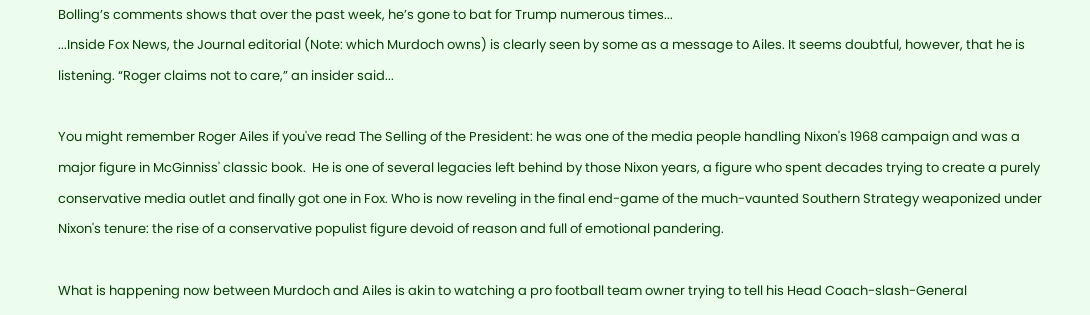Bolling’s comments shows that over the past week, he’s gone to bat for Trump numerous times...
...Inside Fox News, the Journal editorial (Note: which Murdoch owns) is clearly seen by some as a message to Ailes. It seems doubtful, however, that he is listening. “Roger claims not to care,” an insider said...

You might remember Roger Ailes if you've read The Selling of the President: he was one of the media people handling Nixon's 1968 campaign and was a major figure in McGinniss' classic book.  He is one of several legacies left behind by those Nixon years, a figure who spent decades trying to create a purely conservative media outlet and finally got one in Fox. Who is now reveling in the final end-game of the much-vaunted Southern Strategy weaponized under Nixon's tenure: the rise of a conservative populist figure devoid of reason and full of emotional pandering.

What is happening now between Murdoch and Ailes is akin to watching a pro football team owner trying to tell his Head Coach-slash-General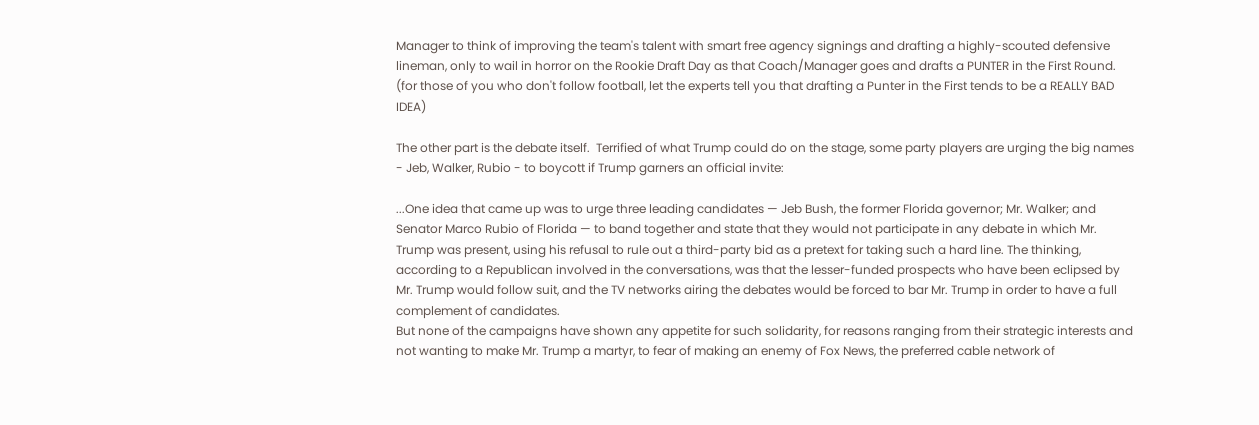Manager to think of improving the team's talent with smart free agency signings and drafting a highly-scouted defensive lineman, only to wail in horror on the Rookie Draft Day as that Coach/Manager goes and drafts a PUNTER in the First Round. (for those of you who don't follow football, let the experts tell you that drafting a Punter in the First tends to be a REALLY BAD IDEA)

The other part is the debate itself.  Terrified of what Trump could do on the stage, some party players are urging the big names - Jeb, Walker, Rubio - to boycott if Trump garners an official invite:

...One idea that came up was to urge three leading candidates — Jeb Bush, the former Florida governor; Mr. Walker; and Senator Marco Rubio of Florida — to band together and state that they would not participate in any debate in which Mr. Trump was present, using his refusal to rule out a third-party bid as a pretext for taking such a hard line. The thinking, according to a Republican involved in the conversations, was that the lesser-funded prospects who have been eclipsed by Mr. Trump would follow suit, and the TV networks airing the debates would be forced to bar Mr. Trump in order to have a full complement of candidates.
But none of the campaigns have shown any appetite for such solidarity, for reasons ranging from their strategic interests and not wanting to make Mr. Trump a martyr, to fear of making an enemy of Fox News, the preferred cable network of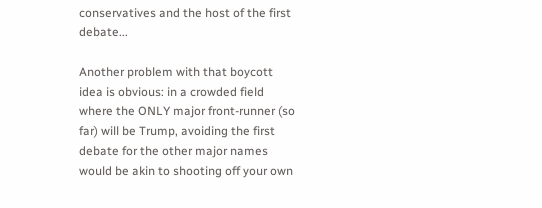conservatives and the host of the first debate...

Another problem with that boycott idea is obvious: in a crowded field where the ONLY major front-runner (so far) will be Trump, avoiding the first debate for the other major names would be akin to shooting off your own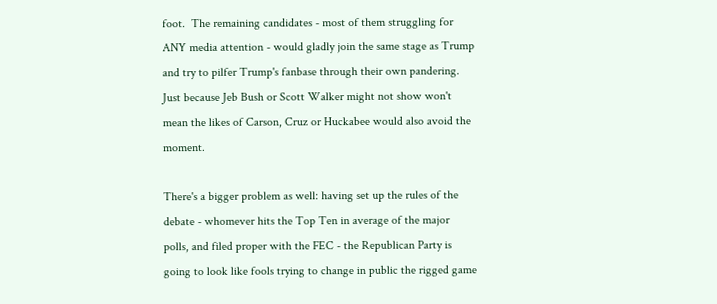foot.  The remaining candidates - most of them struggling for ANY media attention - would gladly join the same stage as Trump and try to pilfer Trump's fanbase through their own pandering.  Just because Jeb Bush or Scott Walker might not show won't mean the likes of Carson, Cruz or Huckabee would also avoid the moment.

There's a bigger problem as well: having set up the rules of the debate - whomever hits the Top Ten in average of the major polls, and filed proper with the FEC - the Republican Party is going to look like fools trying to change in public the rigged game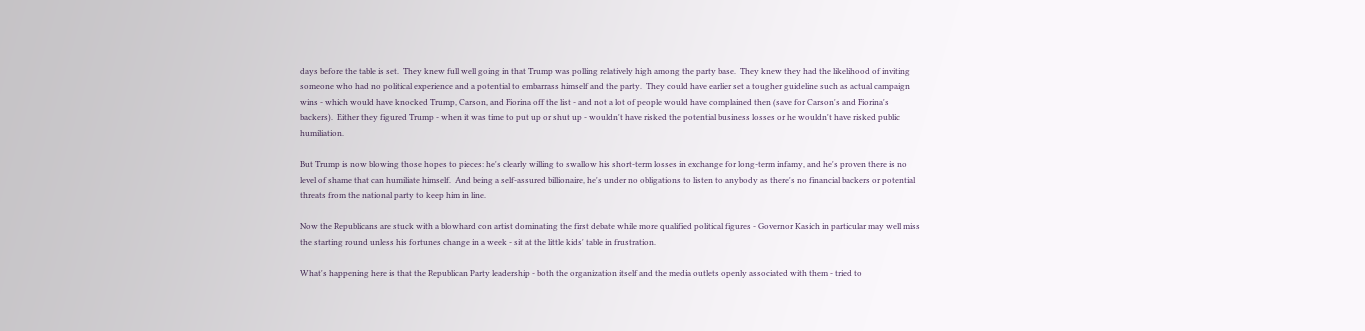days before the table is set.  They knew full well going in that Trump was polling relatively high among the party base.  They knew they had the likelihood of inviting someone who had no political experience and a potential to embarrass himself and the party.  They could have earlier set a tougher guideline such as actual campaign wins - which would have knocked Trump, Carson, and Fiorina off the list - and not a lot of people would have complained then (save for Carson's and Fiorina's backers).  Either they figured Trump - when it was time to put up or shut up - wouldn't have risked the potential business losses or he wouldn't have risked public humiliation.

But Trump is now blowing those hopes to pieces: he's clearly willing to swallow his short-term losses in exchange for long-term infamy, and he's proven there is no level of shame that can humiliate himself.  And being a self-assured billionaire, he's under no obligations to listen to anybody as there's no financial backers or potential threats from the national party to keep him in line.

Now the Republicans are stuck with a blowhard con artist dominating the first debate while more qualified political figures - Governor Kasich in particular may well miss the starting round unless his fortunes change in a week - sit at the little kids' table in frustration.

What's happening here is that the Republican Party leadership - both the organization itself and the media outlets openly associated with them - tried to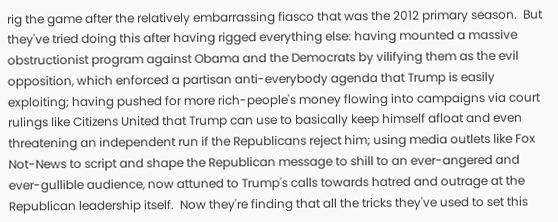rig the game after the relatively embarrassing fiasco that was the 2012 primary season.  But they've tried doing this after having rigged everything else: having mounted a massive obstructionist program against Obama and the Democrats by vilifying them as the evil opposition, which enforced a partisan anti-everybody agenda that Trump is easily exploiting; having pushed for more rich-people's money flowing into campaigns via court rulings like Citizens United that Trump can use to basically keep himself afloat and even threatening an independent run if the Republicans reject him; using media outlets like Fox Not-News to script and shape the Republican message to shill to an ever-angered and ever-gullible audience, now attuned to Trump's calls towards hatred and outrage at the Republican leadership itself.  Now they're finding that all the tricks they've used to set this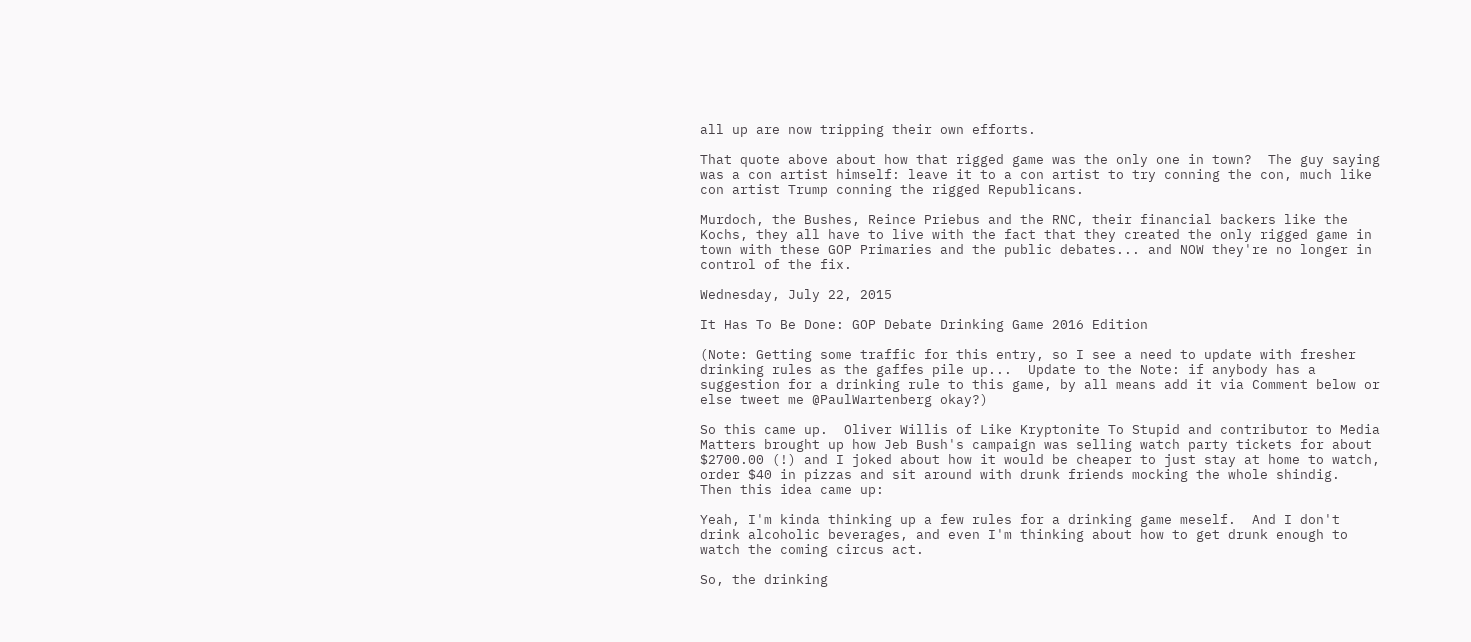all up are now tripping their own efforts.

That quote above about how that rigged game was the only one in town?  The guy saying was a con artist himself: leave it to a con artist to try conning the con, much like con artist Trump conning the rigged Republicans.

Murdoch, the Bushes, Reince Priebus and the RNC, their financial backers like the Kochs, they all have to live with the fact that they created the only rigged game in town with these GOP Primaries and the public debates... and NOW they're no longer in control of the fix.

Wednesday, July 22, 2015

It Has To Be Done: GOP Debate Drinking Game 2016 Edition

(Note: Getting some traffic for this entry, so I see a need to update with fresher drinking rules as the gaffes pile up...  Update to the Note: if anybody has a suggestion for a drinking rule to this game, by all means add it via Comment below or else tweet me @PaulWartenberg okay?)

So this came up.  Oliver Willis of Like Kryptonite To Stupid and contributor to Media Matters brought up how Jeb Bush's campaign was selling watch party tickets for about $2700.00 (!) and I joked about how it would be cheaper to just stay at home to watch, order $40 in pizzas and sit around with drunk friends mocking the whole shindig.  Then this idea came up:

Yeah, I'm kinda thinking up a few rules for a drinking game meself.  And I don't drink alcoholic beverages, and even I'm thinking about how to get drunk enough to watch the coming circus act.

So, the drinking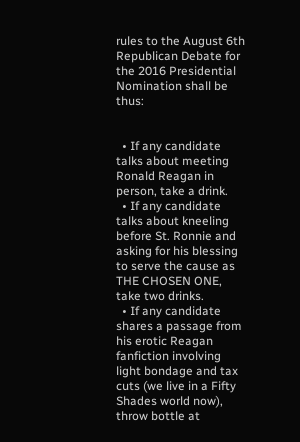rules to the August 6th Republican Debate for the 2016 Presidential Nomination shall be thus:


  • If any candidate talks about meeting Ronald Reagan in person, take a drink.
  • If any candidate talks about kneeling before St. Ronnie and asking for his blessing to serve the cause as THE CHOSEN ONE, take two drinks.
  • If any candidate shares a passage from his erotic Reagan fanfiction involving light bondage and tax cuts (we live in a Fifty Shades world now), throw bottle at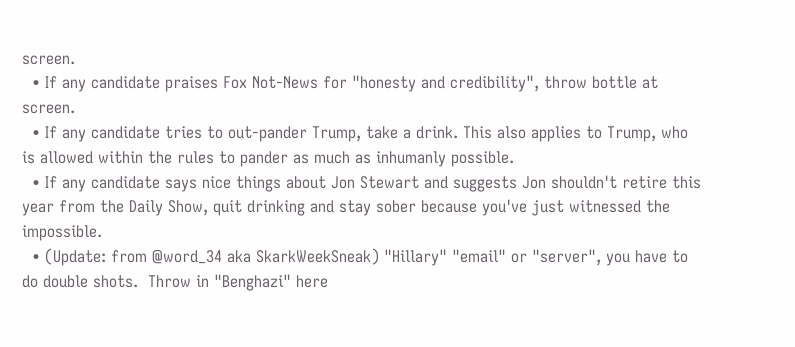screen.
  • If any candidate praises Fox Not-News for "honesty and credibility", throw bottle at screen.
  • If any candidate tries to out-pander Trump, take a drink. This also applies to Trump, who is allowed within the rules to pander as much as inhumanly possible.
  • If any candidate says nice things about Jon Stewart and suggests Jon shouldn't retire this year from the Daily Show, quit drinking and stay sober because you've just witnessed the impossible.
  • (Update: from @word_34 aka SkarkWeekSneak) "Hillary" "email" or "server", you have to do double shots.  Throw in "Benghazi" here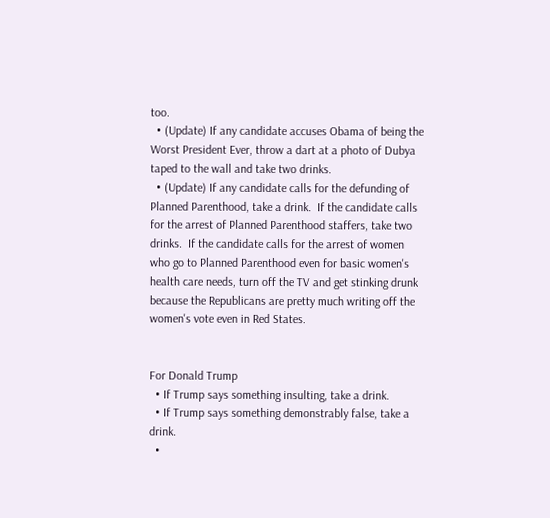too.
  • (Update) If any candidate accuses Obama of being the Worst President Ever, throw a dart at a photo of Dubya taped to the wall and take two drinks.
  • (Update) If any candidate calls for the defunding of Planned Parenthood, take a drink.  If the candidate calls for the arrest of Planned Parenthood staffers, take two drinks.  If the candidate calls for the arrest of women who go to Planned Parenthood even for basic women's health care needs, turn off the TV and get stinking drunk because the Republicans are pretty much writing off the women's vote even in Red States.


For Donald Trump
  • If Trump says something insulting, take a drink.
  • If Trump says something demonstrably false, take a drink.
  •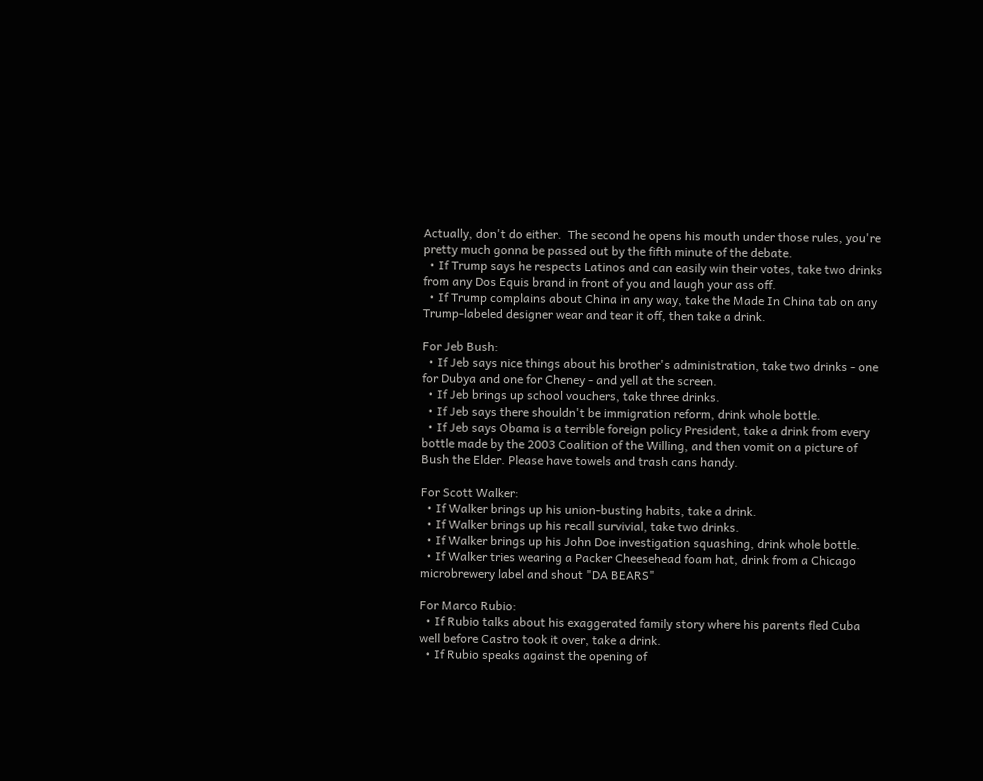Actually, don't do either.  The second he opens his mouth under those rules, you're pretty much gonna be passed out by the fifth minute of the debate.
  • If Trump says he respects Latinos and can easily win their votes, take two drinks from any Dos Equis brand in front of you and laugh your ass off.
  • If Trump complains about China in any way, take the Made In China tab on any Trump-labeled designer wear and tear it off, then take a drink.

For Jeb Bush:
  • If Jeb says nice things about his brother's administration, take two drinks - one for Dubya and one for Cheney - and yell at the screen.
  • If Jeb brings up school vouchers, take three drinks.
  • If Jeb says there shouldn't be immigration reform, drink whole bottle.
  • If Jeb says Obama is a terrible foreign policy President, take a drink from every bottle made by the 2003 Coalition of the Willing, and then vomit on a picture of Bush the Elder. Please have towels and trash cans handy.

For Scott Walker:
  • If Walker brings up his union-busting habits, take a drink.
  • If Walker brings up his recall survivial, take two drinks.
  • If Walker brings up his John Doe investigation squashing, drink whole bottle.
  • If Walker tries wearing a Packer Cheesehead foam hat, drink from a Chicago microbrewery label and shout "DA BEARS"

For Marco Rubio:
  • If Rubio talks about his exaggerated family story where his parents fled Cuba well before Castro took it over, take a drink.
  • If Rubio speaks against the opening of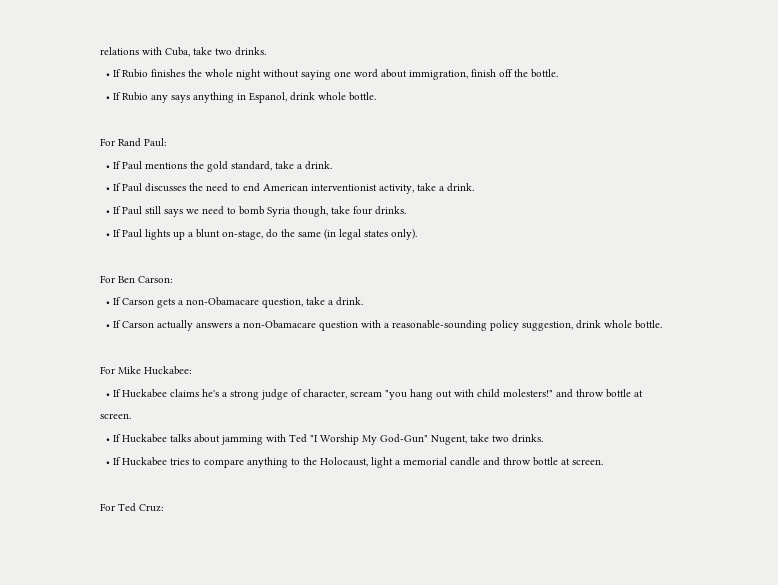relations with Cuba, take two drinks.
  • If Rubio finishes the whole night without saying one word about immigration, finish off the bottle.
  • If Rubio any says anything in Espanol, drink whole bottle.

For Rand Paul:
  • If Paul mentions the gold standard, take a drink.
  • If Paul discusses the need to end American interventionist activity, take a drink.
  • If Paul still says we need to bomb Syria though, take four drinks.
  • If Paul lights up a blunt on-stage, do the same (in legal states only).

For Ben Carson:
  • If Carson gets a non-Obamacare question, take a drink.
  • If Carson actually answers a non-Obamacare question with a reasonable-sounding policy suggestion, drink whole bottle.

For Mike Huckabee:
  • If Huckabee claims he's a strong judge of character, scream "you hang out with child molesters!" and throw bottle at screen.
  • If Huckabee talks about jamming with Ted "I Worship My God-Gun" Nugent, take two drinks.
  • If Huckabee tries to compare anything to the Holocaust, light a memorial candle and throw bottle at screen.

For Ted Cruz: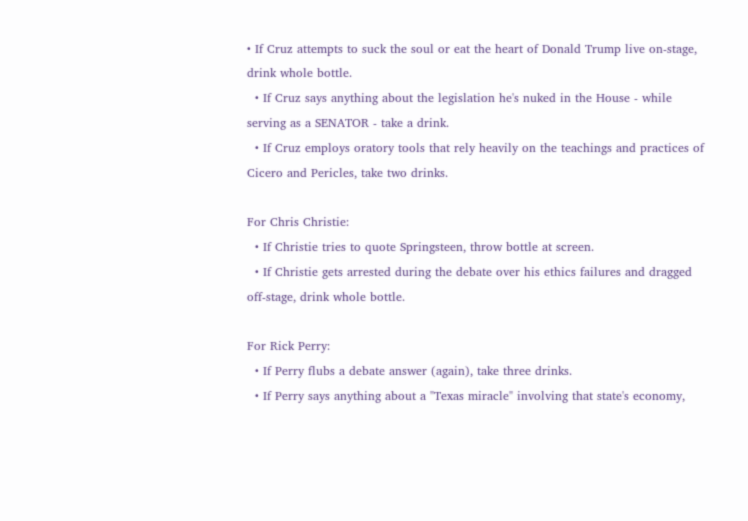• If Cruz attempts to suck the soul or eat the heart of Donald Trump live on-stage, drink whole bottle.
  • If Cruz says anything about the legislation he's nuked in the House - while serving as a SENATOR - take a drink.
  • If Cruz employs oratory tools that rely heavily on the teachings and practices of Cicero and Pericles, take two drinks.

For Chris Christie:
  • If Christie tries to quote Springsteen, throw bottle at screen.
  • If Christie gets arrested during the debate over his ethics failures and dragged off-stage, drink whole bottle.

For Rick Perry:
  • If Perry flubs a debate answer (again), take three drinks.
  • If Perry says anything about a "Texas miracle" involving that state's economy,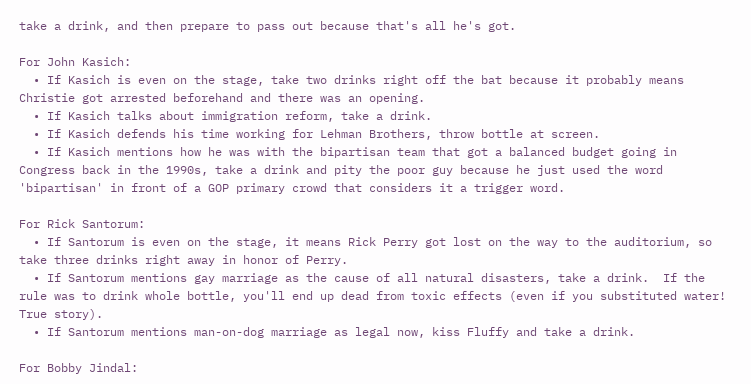take a drink, and then prepare to pass out because that's all he's got.

For John Kasich:
  • If Kasich is even on the stage, take two drinks right off the bat because it probably means Christie got arrested beforehand and there was an opening.
  • If Kasich talks about immigration reform, take a drink.
  • If Kasich defends his time working for Lehman Brothers, throw bottle at screen.
  • If Kasich mentions how he was with the bipartisan team that got a balanced budget going in Congress back in the 1990s, take a drink and pity the poor guy because he just used the word 'bipartisan' in front of a GOP primary crowd that considers it a trigger word.

For Rick Santorum:
  • If Santorum is even on the stage, it means Rick Perry got lost on the way to the auditorium, so take three drinks right away in honor of Perry.
  • If Santorum mentions gay marriage as the cause of all natural disasters, take a drink.  If the rule was to drink whole bottle, you'll end up dead from toxic effects (even if you substituted water! True story).
  • If Santorum mentions man-on-dog marriage as legal now, kiss Fluffy and take a drink.

For Bobby Jindal: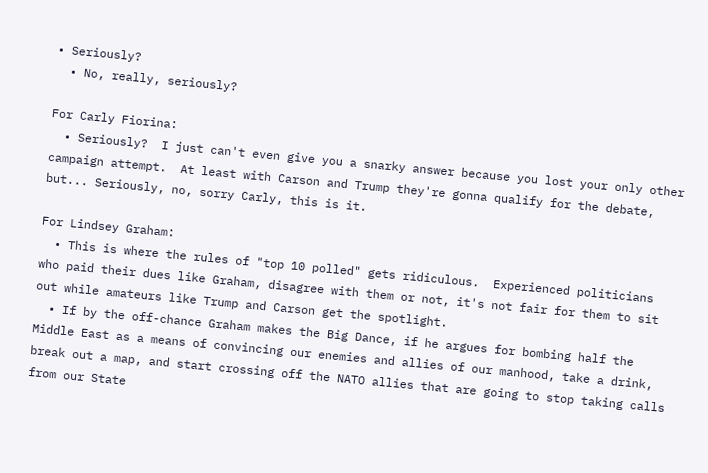• Seriously?
  • No, really, seriously?

For Carly Fiorina:
  • Seriously?  I just can't even give you a snarky answer because you lost your only other campaign attempt.  At least with Carson and Trump they're gonna qualify for the debate, but... Seriously, no, sorry Carly, this is it.

For Lindsey Graham:
  • This is where the rules of "top 10 polled" gets ridiculous.  Experienced politicians who paid their dues like Graham, disagree with them or not, it's not fair for them to sit out while amateurs like Trump and Carson get the spotlight.
  • If by the off-chance Graham makes the Big Dance, if he argues for bombing half the Middle East as a means of convincing our enemies and allies of our manhood, take a drink, break out a map, and start crossing off the NATO allies that are going to stop taking calls from our State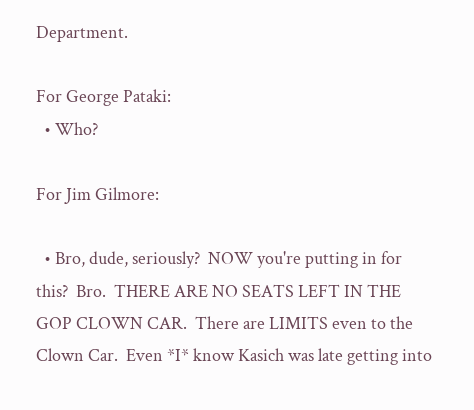Department.

For George Pataki:
  • Who?

For Jim Gilmore:

  • Bro, dude, seriously?  NOW you're putting in for this?  Bro.  THERE ARE NO SEATS LEFT IN THE GOP CLOWN CAR.  There are LIMITS even to the Clown Car.  Even *I* know Kasich was late getting into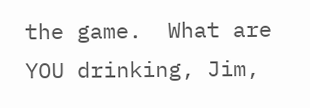the game.  What are YOU drinking, Jim,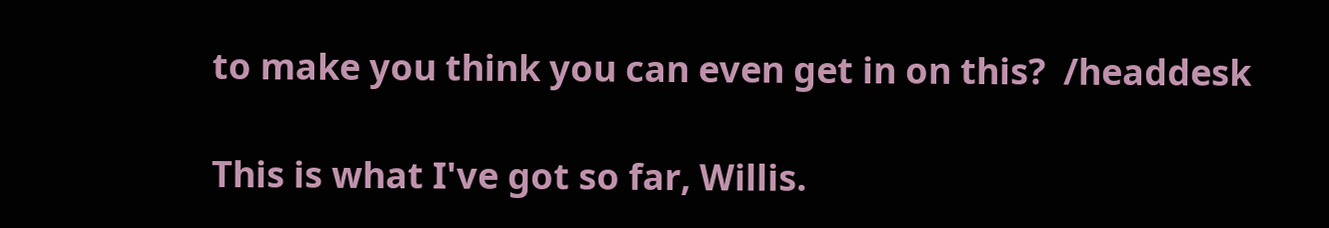to make you think you can even get in on this?  /headdesk

This is what I've got so far, Willis.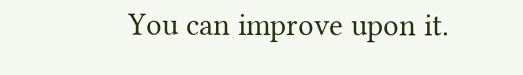You can improve upon it.